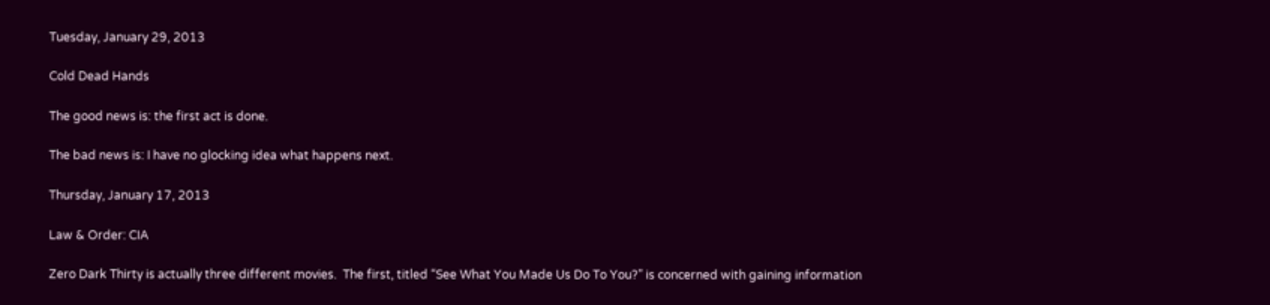Tuesday, January 29, 2013

Cold Dead Hands

The good news is: the first act is done.

The bad news is: I have no glocking idea what happens next.

Thursday, January 17, 2013

Law & Order: CIA

Zero Dark Thirty is actually three different movies.  The first, titled “See What You Made Us Do To You?” is concerned with gaining information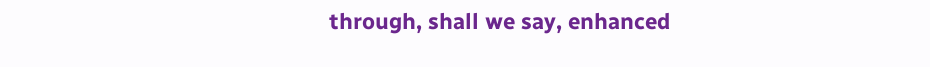through, shall we say, enhanced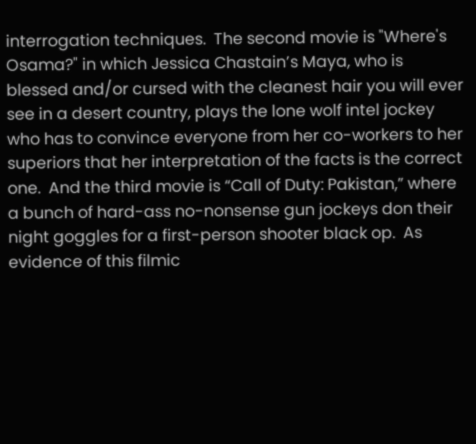interrogation techniques.  The second movie is "Where's Osama?" in which Jessica Chastain’s Maya, who is blessed and/or cursed with the cleanest hair you will ever see in a desert country, plays the lone wolf intel jockey who has to convince everyone from her co-workers to her superiors that her interpretation of the facts is the correct one.  And the third movie is “Call of Duty: Pakistan,” where a bunch of hard-ass no-nonsense gun jockeys don their night goggles for a first-person shooter black op.  As evidence of this filmic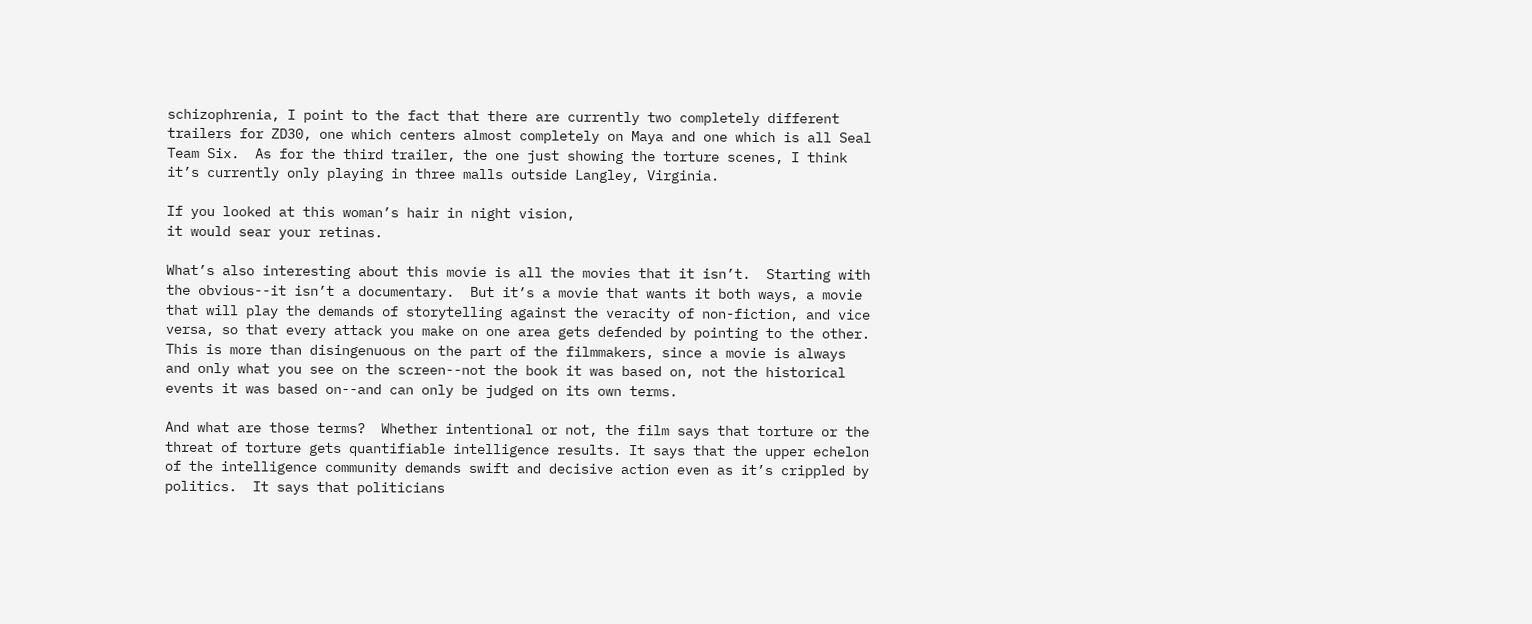schizophrenia, I point to the fact that there are currently two completely different trailers for ZD30, one which centers almost completely on Maya and one which is all Seal Team Six.  As for the third trailer, the one just showing the torture scenes, I think it’s currently only playing in three malls outside Langley, Virginia.

If you looked at this woman’s hair in night vision,
it would sear your retinas.

What’s also interesting about this movie is all the movies that it isn’t.  Starting with the obvious--it isn’t a documentary.  But it’s a movie that wants it both ways, a movie that will play the demands of storytelling against the veracity of non-fiction, and vice versa, so that every attack you make on one area gets defended by pointing to the other.  This is more than disingenuous on the part of the filmmakers, since a movie is always and only what you see on the screen--not the book it was based on, not the historical events it was based on--and can only be judged on its own terms.

And what are those terms?  Whether intentional or not, the film says that torture or the threat of torture gets quantifiable intelligence results. It says that the upper echelon of the intelligence community demands swift and decisive action even as it’s crippled by politics.  It says that politicians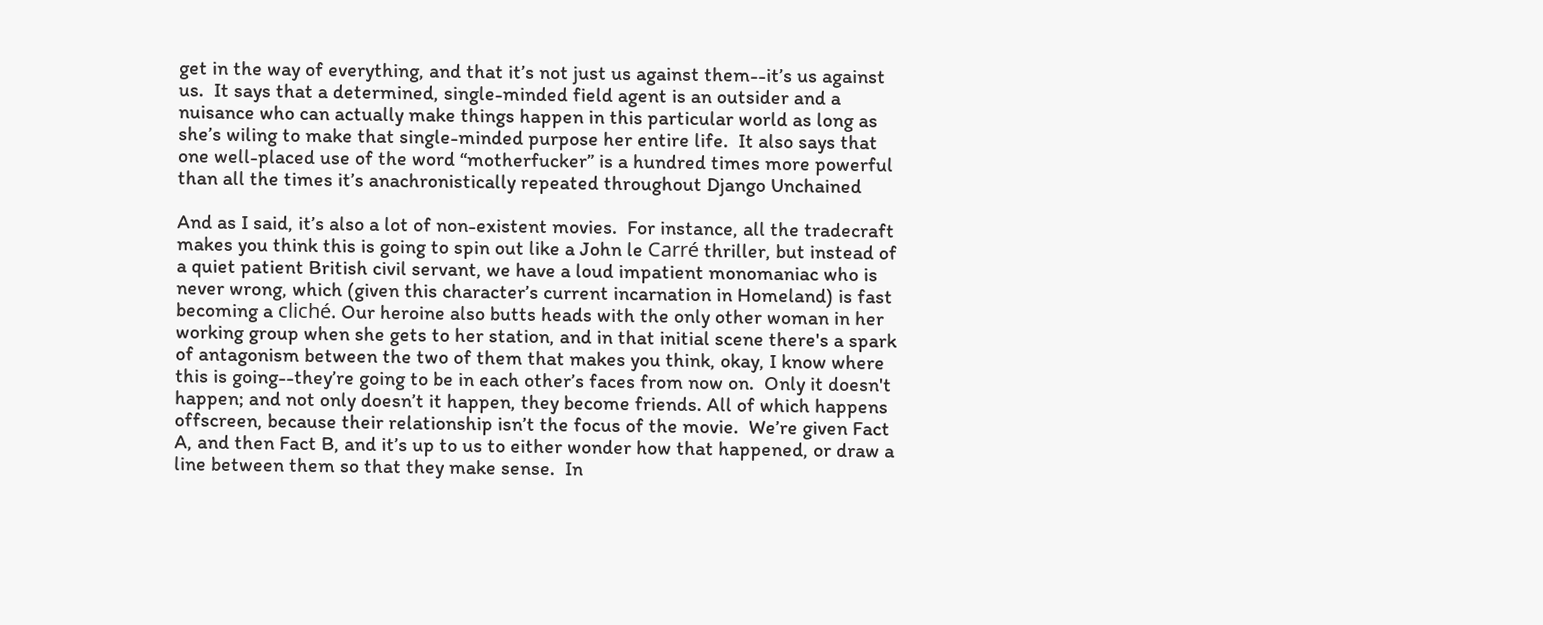get in the way of everything, and that it’s not just us against them--it’s us against us.  It says that a determined, single-minded field agent is an outsider and a nuisance who can actually make things happen in this particular world as long as she’s wiling to make that single-minded purpose her entire life.  It also says that one well-placed use of the word “motherfucker” is a hundred times more powerful than all the times it’s anachronistically repeated throughout Django Unchained

And as I said, it’s also a lot of non-existent movies.  For instance, all the tradecraft makes you think this is going to spin out like a John le Carré thriller, but instead of a quiet patient British civil servant, we have a loud impatient monomaniac who is never wrong, which (given this character’s current incarnation in Homeland) is fast becoming a cliché. Our heroine also butts heads with the only other woman in her working group when she gets to her station, and in that initial scene there's a spark of antagonism between the two of them that makes you think, okay, I know where this is going--they’re going to be in each other’s faces from now on.  Only it doesn't happen; and not only doesn’t it happen, they become friends. All of which happens offscreen, because their relationship isn’t the focus of the movie.  We’re given Fact A, and then Fact B, and it’s up to us to either wonder how that happened, or draw a line between them so that they make sense.  In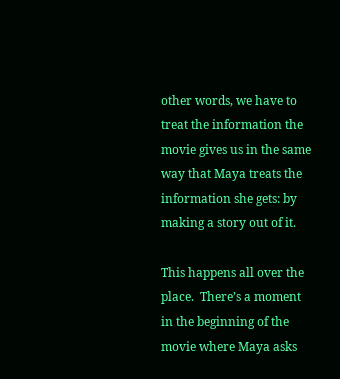other words, we have to treat the information the movie gives us in the same way that Maya treats the information she gets: by making a story out of it.

This happens all over the place.  There’s a moment in the beginning of the movie where Maya asks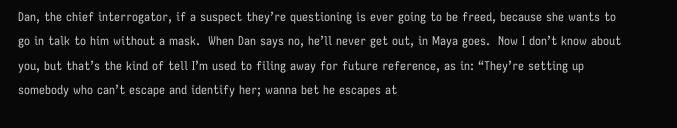Dan, the chief interrogator, if a suspect they’re questioning is ever going to be freed, because she wants to go in talk to him without a mask.  When Dan says no, he’ll never get out, in Maya goes.  Now I don’t know about you, but that’s the kind of tell I’m used to filing away for future reference, as in: “They’re setting up somebody who can’t escape and identify her; wanna bet he escapes at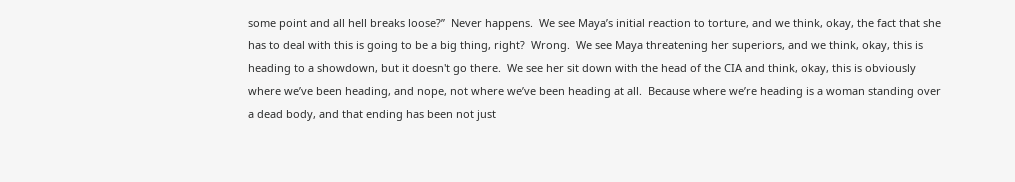some point and all hell breaks loose?”  Never happens.  We see Maya’s initial reaction to torture, and we think, okay, the fact that she has to deal with this is going to be a big thing, right?  Wrong.  We see Maya threatening her superiors, and we think, okay, this is heading to a showdown, but it doesn't go there.  We see her sit down with the head of the CIA and think, okay, this is obviously where we’ve been heading, and nope, not where we’ve been heading at all.  Because where we’re heading is a woman standing over a dead body, and that ending has been not just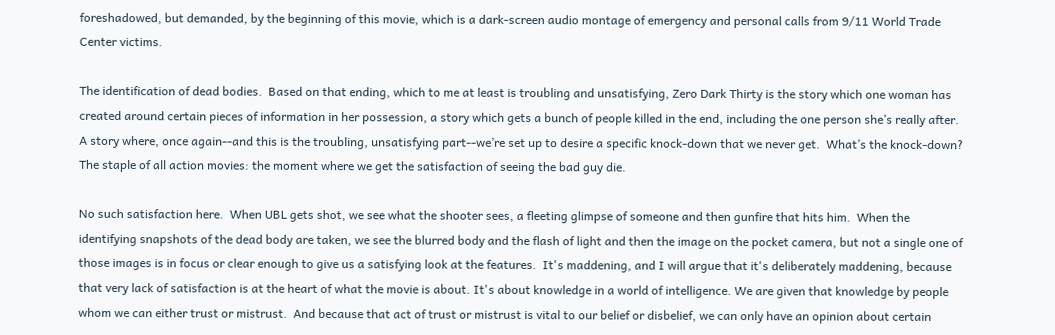foreshadowed, but demanded, by the beginning of this movie, which is a dark-screen audio montage of emergency and personal calls from 9/11 World Trade Center victims.

The identification of dead bodies.  Based on that ending, which to me at least is troubling and unsatisfying, Zero Dark Thirty is the story which one woman has created around certain pieces of information in her possession, a story which gets a bunch of people killed in the end, including the one person she’s really after.  A story where, once again--and this is the troubling, unsatisfying part--we’re set up to desire a specific knock-down that we never get.  What’s the knock-down?  The staple of all action movies: the moment where we get the satisfaction of seeing the bad guy die.

No such satisfaction here.  When UBL gets shot, we see what the shooter sees, a fleeting glimpse of someone and then gunfire that hits him.  When the identifying snapshots of the dead body are taken, we see the blurred body and the flash of light and then the image on the pocket camera, but not a single one of those images is in focus or clear enough to give us a satisfying look at the features.  It's maddening, and I will argue that it's deliberately maddening, because that very lack of satisfaction is at the heart of what the movie is about. It's about knowledge in a world of intelligence. We are given that knowledge by people whom we can either trust or mistrust.  And because that act of trust or mistrust is vital to our belief or disbelief, we can only have an opinion about certain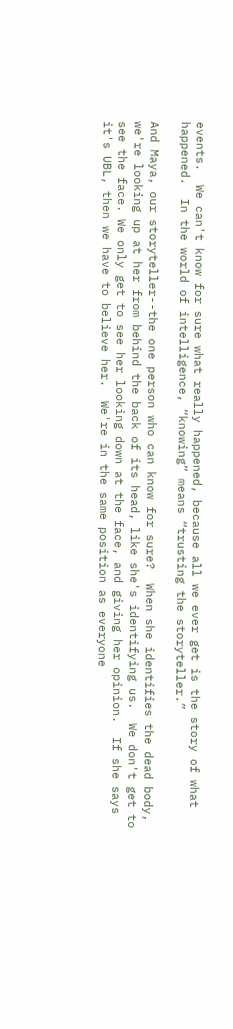events.  We can't know for sure what really happened, because all we ever get is the story of what happened.  In the world of intelligence, “knowing” means “trusting the storyteller.”

And Maya, our storyteller--the one person who can know for sure?  When she identifies the dead body, we're looking up at her from behind the back of its head, like she's identifying us.  We don't get to see the face. We only get to see her looking down at the face, and giving her opinion.  If she says it's UBL, then we have to believe her.  We're in the same position as everyone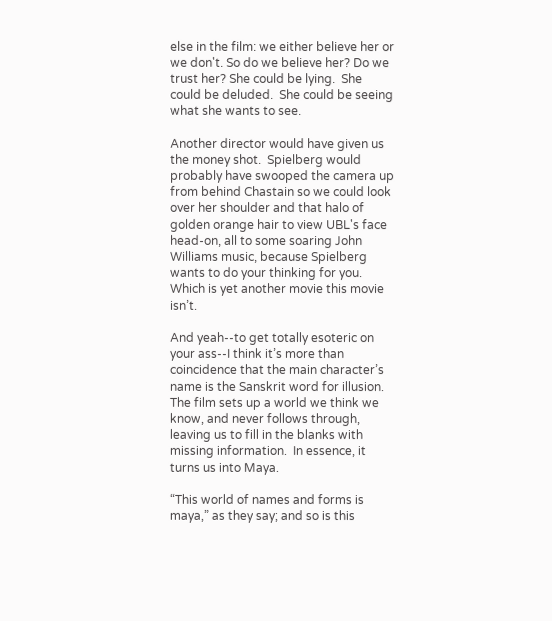else in the film: we either believe her or we don't. So do we believe her? Do we trust her? She could be lying.  She could be deluded.  She could be seeing what she wants to see.

Another director would have given us the money shot.  Spielberg would probably have swooped the camera up from behind Chastain so we could look over her shoulder and that halo of golden orange hair to view UBL's face head-on, all to some soaring John Williams music, because Spielberg wants to do your thinking for you.  Which is yet another movie this movie isn’t.

And yeah--to get totally esoteric on your ass--I think it’s more than coincidence that the main character’s name is the Sanskrit word for illusion.  The film sets up a world we think we know, and never follows through, leaving us to fill in the blanks with missing information.  In essence, it turns us into Maya.

“This world of names and forms is maya,” as they say; and so is this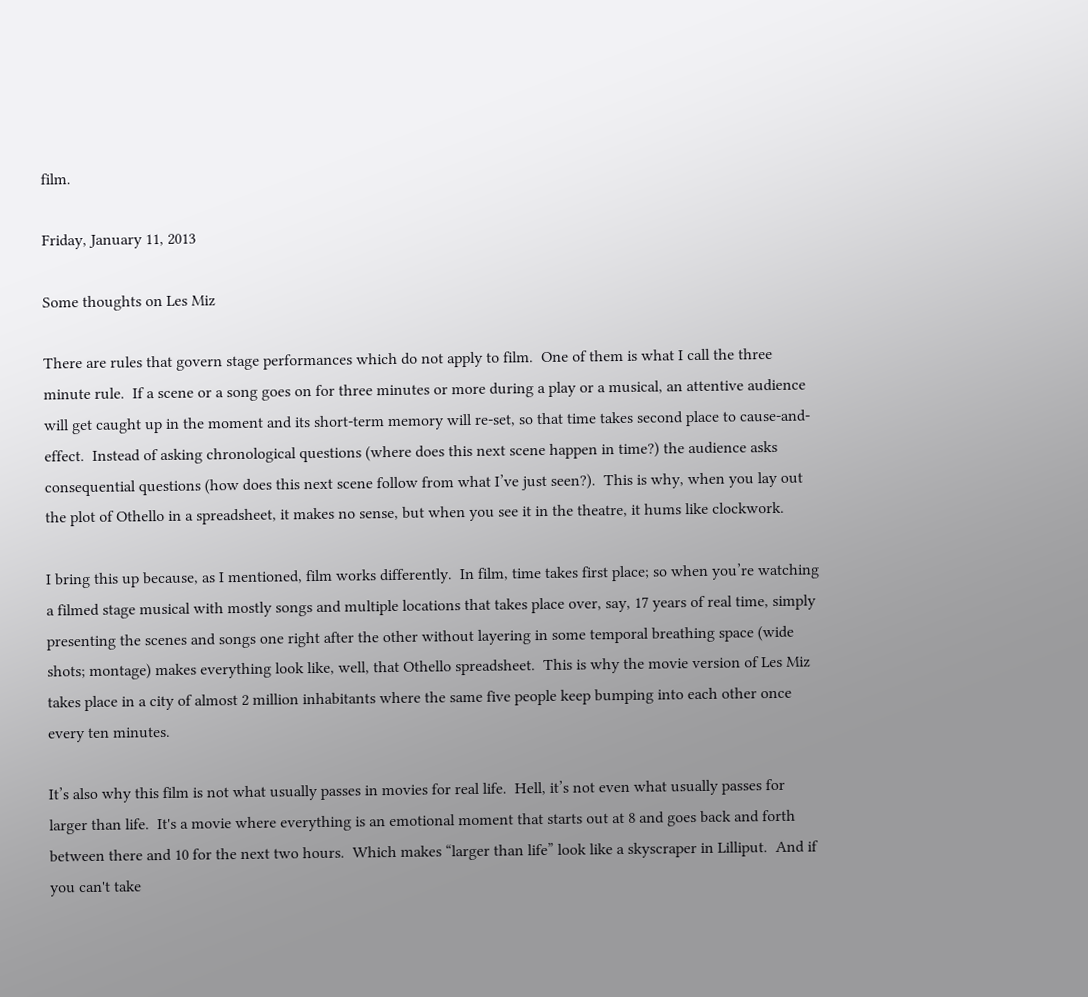film.

Friday, January 11, 2013

Some thoughts on Les Miz

There are rules that govern stage performances which do not apply to film.  One of them is what I call the three minute rule.  If a scene or a song goes on for three minutes or more during a play or a musical, an attentive audience will get caught up in the moment and its short-term memory will re-set, so that time takes second place to cause-and-effect.  Instead of asking chronological questions (where does this next scene happen in time?) the audience asks consequential questions (how does this next scene follow from what I’ve just seen?).  This is why, when you lay out the plot of Othello in a spreadsheet, it makes no sense, but when you see it in the theatre, it hums like clockwork.

I bring this up because, as I mentioned, film works differently.  In film, time takes first place; so when you’re watching a filmed stage musical with mostly songs and multiple locations that takes place over, say, 17 years of real time, simply presenting the scenes and songs one right after the other without layering in some temporal breathing space (wide shots; montage) makes everything look like, well, that Othello spreadsheet.  This is why the movie version of Les Miz takes place in a city of almost 2 million inhabitants where the same five people keep bumping into each other once every ten minutes.

It’s also why this film is not what usually passes in movies for real life.  Hell, it’s not even what usually passes for larger than life.  It's a movie where everything is an emotional moment that starts out at 8 and goes back and forth between there and 10 for the next two hours.  Which makes “larger than life” look like a skyscraper in Lilliput.  And if you can't take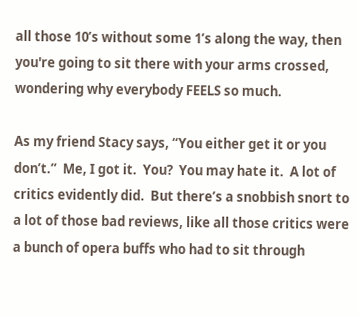all those 10’s without some 1’s along the way, then you're going to sit there with your arms crossed, wondering why everybody FEELS so much.

As my friend Stacy says, “You either get it or you don’t.”  Me, I got it.  You?  You may hate it.  A lot of critics evidently did.  But there’s a snobbish snort to a lot of those bad reviews, like all those critics were a bunch of opera buffs who had to sit through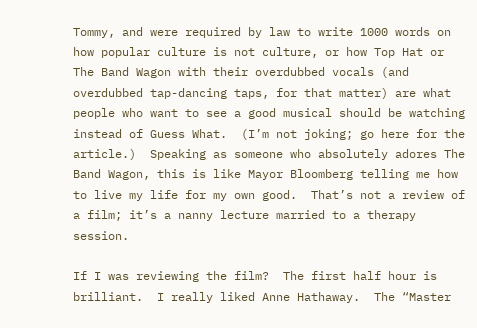Tommy, and were required by law to write 1000 words on how popular culture is not culture, or how Top Hat or The Band Wagon with their overdubbed vocals (and overdubbed tap-dancing taps, for that matter) are what people who want to see a good musical should be watching instead of Guess What.  (I’m not joking; go here for the article.)  Speaking as someone who absolutely adores The Band Wagon, this is like Mayor Bloomberg telling me how to live my life for my own good.  That’s not a review of a film; it’s a nanny lecture married to a therapy session.

If I was reviewing the film?  The first half hour is brilliant.  I really liked Anne Hathaway.  The “Master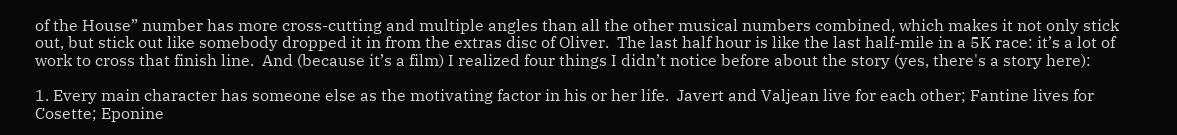of the House” number has more cross-cutting and multiple angles than all the other musical numbers combined, which makes it not only stick out, but stick out like somebody dropped it in from the extras disc of Oliver.  The last half hour is like the last half-mile in a 5K race: it’s a lot of work to cross that finish line.  And (because it’s a film) I realized four things I didn’t notice before about the story (yes, there's a story here):

1. Every main character has someone else as the motivating factor in his or her life.  Javert and Valjean live for each other; Fantine lives for Cosette; Eponine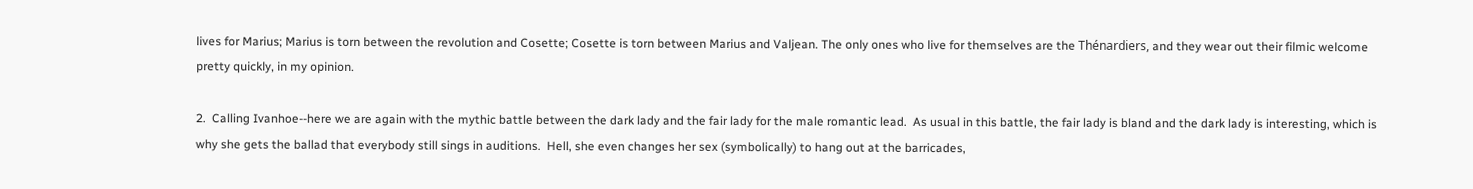lives for Marius; Marius is torn between the revolution and Cosette; Cosette is torn between Marius and Valjean. The only ones who live for themselves are the Thénardiers, and they wear out their filmic welcome pretty quickly, in my opinion.

2.  Calling Ivanhoe--here we are again with the mythic battle between the dark lady and the fair lady for the male romantic lead.  As usual in this battle, the fair lady is bland and the dark lady is interesting, which is why she gets the ballad that everybody still sings in auditions.  Hell, she even changes her sex (symbolically) to hang out at the barricades,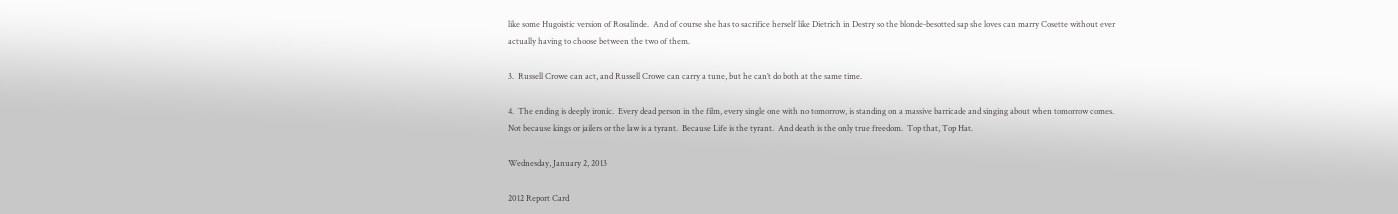like some Hugoistic version of Rosalinde.  And of course she has to sacrifice herself like Dietrich in Destry so the blonde-besotted sap she loves can marry Cosette without ever actually having to choose between the two of them.

3.  Russell Crowe can act, and Russell Crowe can carry a tune, but he can’t do both at the same time.

4.  The ending is deeply ironic.  Every dead person in the film, every single one with no tomorrow, is standing on a massive barricade and singing about when tomorrow comes.  Not because kings or jailers or the law is a tyrant.  Because Life is the tyrant.  And death is the only true freedom.  Top that, Top Hat.

Wednesday, January 2, 2013

2012 Report Card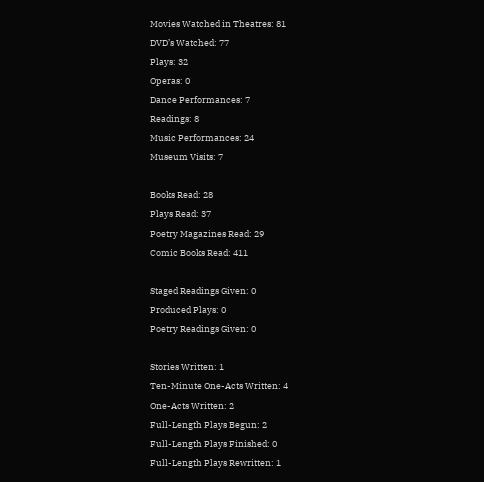Movies Watched in Theatres: 81
DVD’s Watched: 77
Plays: 32
Operas: 0
Dance Performances: 7
Readings: 8
Music Performances: 24
Museum Visits: 7

Books Read: 28
Plays Read: 37
Poetry Magazines Read: 29
Comic Books Read: 411

Staged Readings Given: 0
Produced Plays: 0
Poetry Readings Given: 0

Stories Written: 1
Ten-Minute One-Acts Written: 4
One-Acts Written: 2
Full-Length Plays Begun: 2
Full-Length Plays Finished: 0
Full-Length Plays Rewritten: 1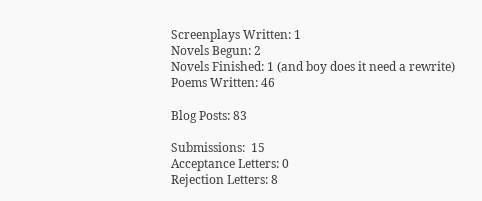Screenplays Written: 1
Novels Begun: 2
Novels Finished: 1 (and boy does it need a rewrite)
Poems Written: 46

Blog Posts: 83

Submissions:  15
Acceptance Letters: 0
Rejection Letters: 8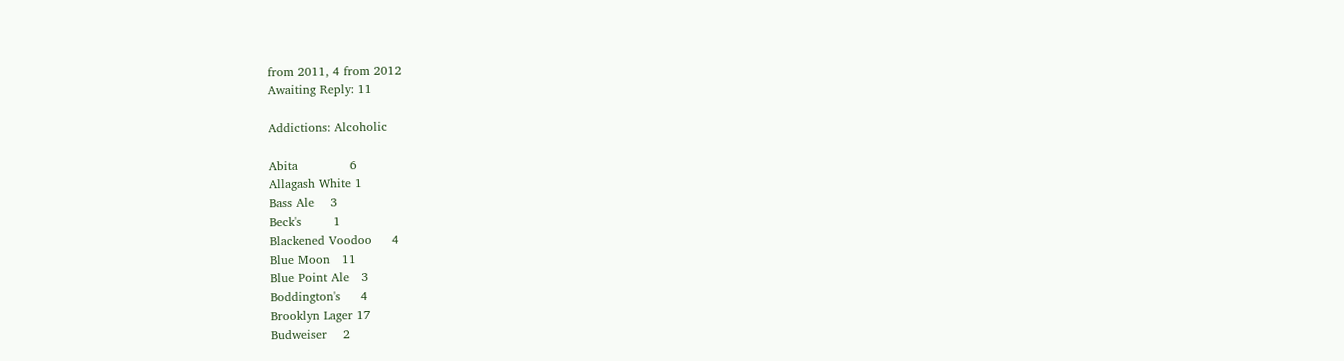from 2011, 4 from 2012
Awaiting Reply: 11

Addictions: Alcoholic

Abita             6
Allagash White 1
Bass Ale    3
Beck's        1
Blackened Voodoo     4
Blue Moon   11
Blue Point Ale   3
Boddington's     4
Brooklyn Lager 17
Budweiser    2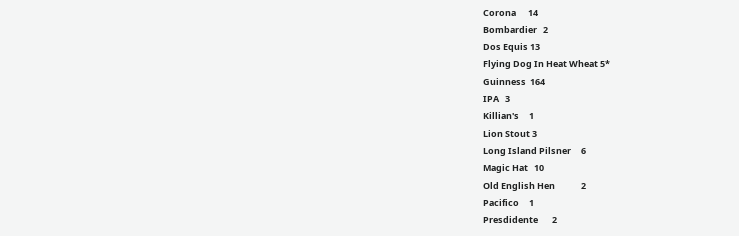Corona      14
Bombardier   2
Dos Equis 13
Flying Dog In Heat Wheat 5*
Guinness  164
IPA   3
Killian's     1
Lion Stout 3
Long Island Pilsner     6
Magic Hat   10
Old English Hen             2
Pacifico     1
Presdidente       2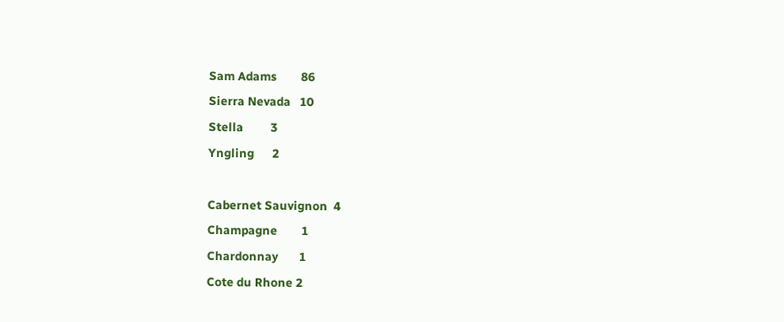Sam Adams        86
Sierra Nevada   10
Stella         3
Yngling      2

Cabernet Sauvignon  4
Champagne        1
Chardonnay       1
Cote du Rhone 2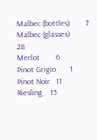Malbec (bottles)        7
Malbec (glasses)       28
Merlot        6
Pinot Grigio       1
Pinot Noir   11
Riesling    15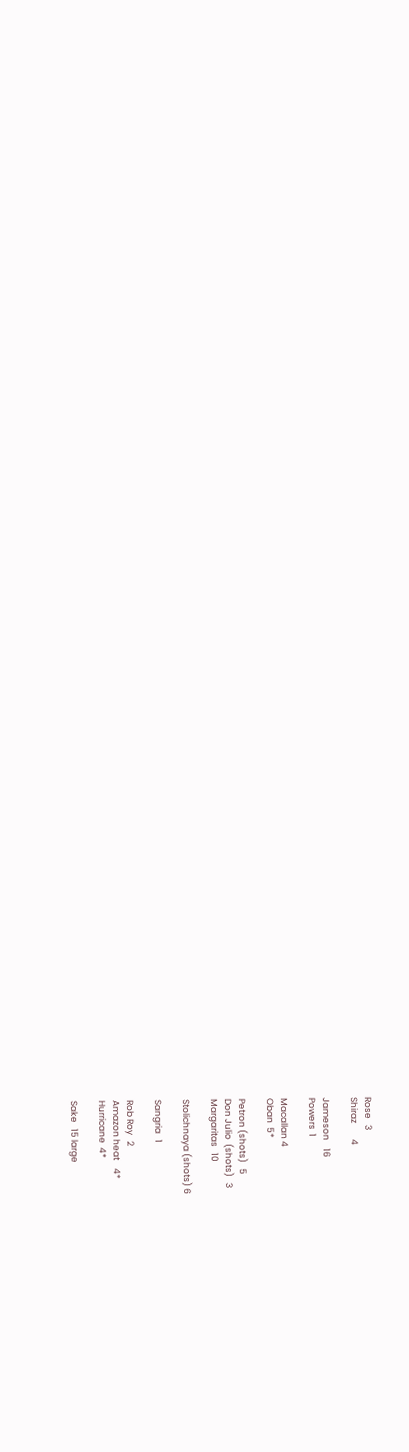Rose   3
Shiraz        4

Jameson    16
Powers  1

Macallan 4
Oban  5*

Petron (shots)   5
Don Julio  (shots)   3
Margaritas   10

Stolichnaya (shots) 6

Sangria   1

Rob Roy   2
Amazon heat    4*
Hurricane  4*

Sake   15 large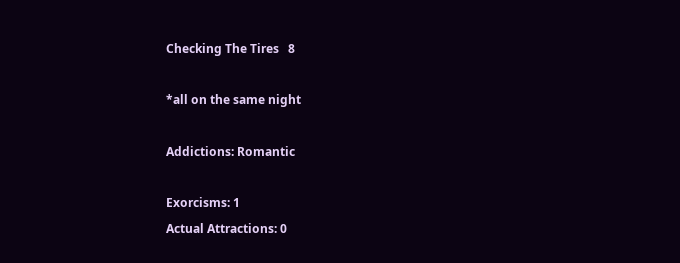Checking The Tires   8

*all on the same night

Addictions: Romantic

Exorcisms: 1
Actual Attractions: 0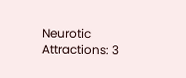Neurotic Attractions: 3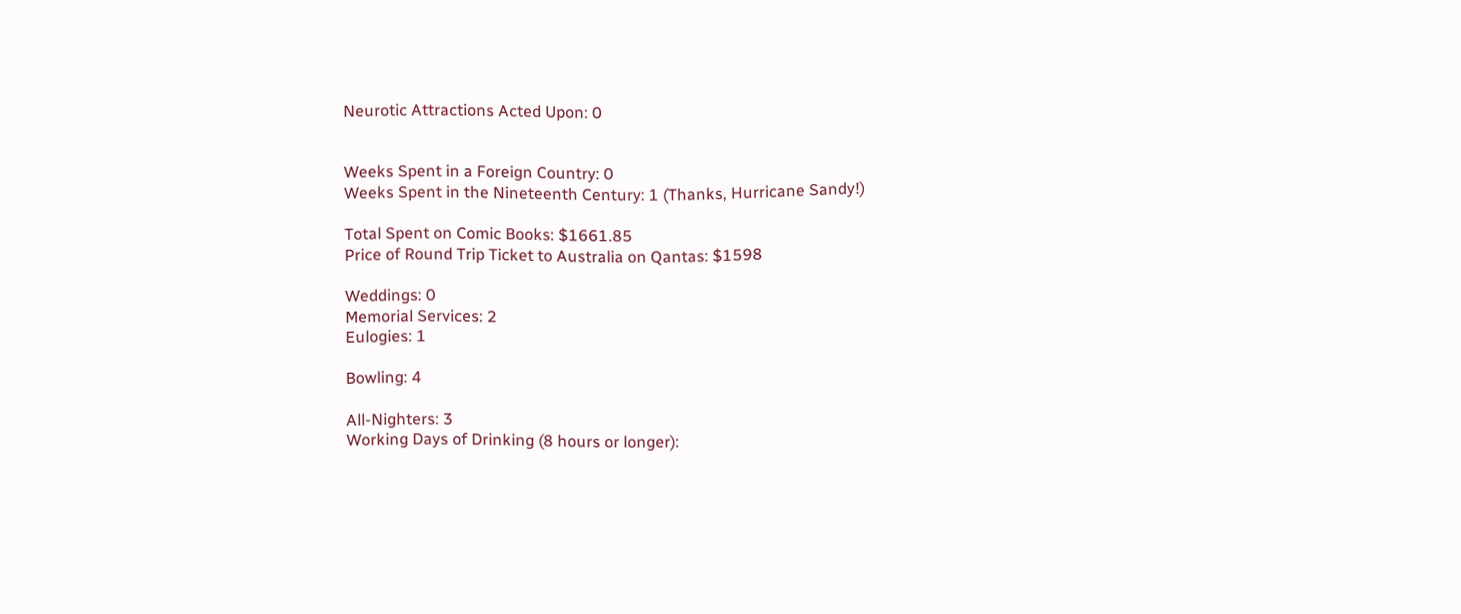Neurotic Attractions Acted Upon: 0


Weeks Spent in a Foreign Country: 0
Weeks Spent in the Nineteenth Century: 1 (Thanks, Hurricane Sandy!)

Total Spent on Comic Books: $1661.85
Price of Round Trip Ticket to Australia on Qantas: $1598

Weddings: 0
Memorial Services: 2
Eulogies: 1

Bowling: 4

All-Nighters: 3
Working Days of Drinking (8 hours or longer):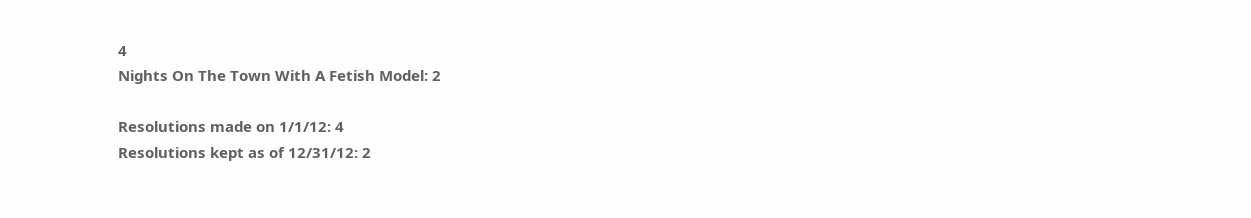4
Nights On The Town With A Fetish Model: 2

Resolutions made on 1/1/12: 4
Resolutions kept as of 12/31/12: 2